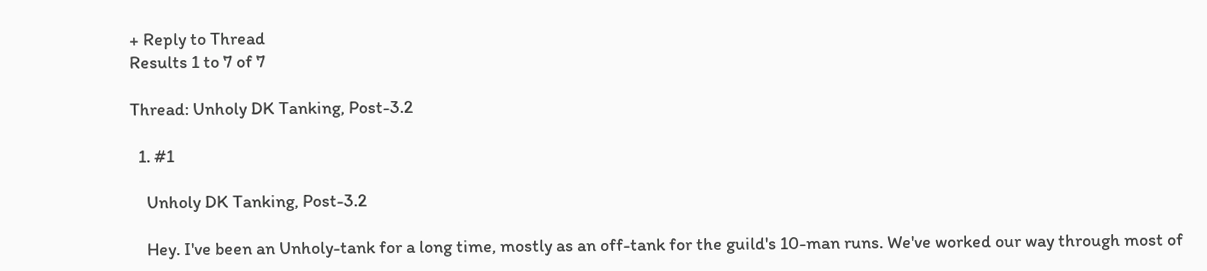+ Reply to Thread
Results 1 to 7 of 7

Thread: Unholy DK Tanking, Post-3.2

  1. #1

    Unholy DK Tanking, Post-3.2

    Hey. I've been an Unholy-tank for a long time, mostly as an off-tank for the guild's 10-man runs. We've worked our way through most of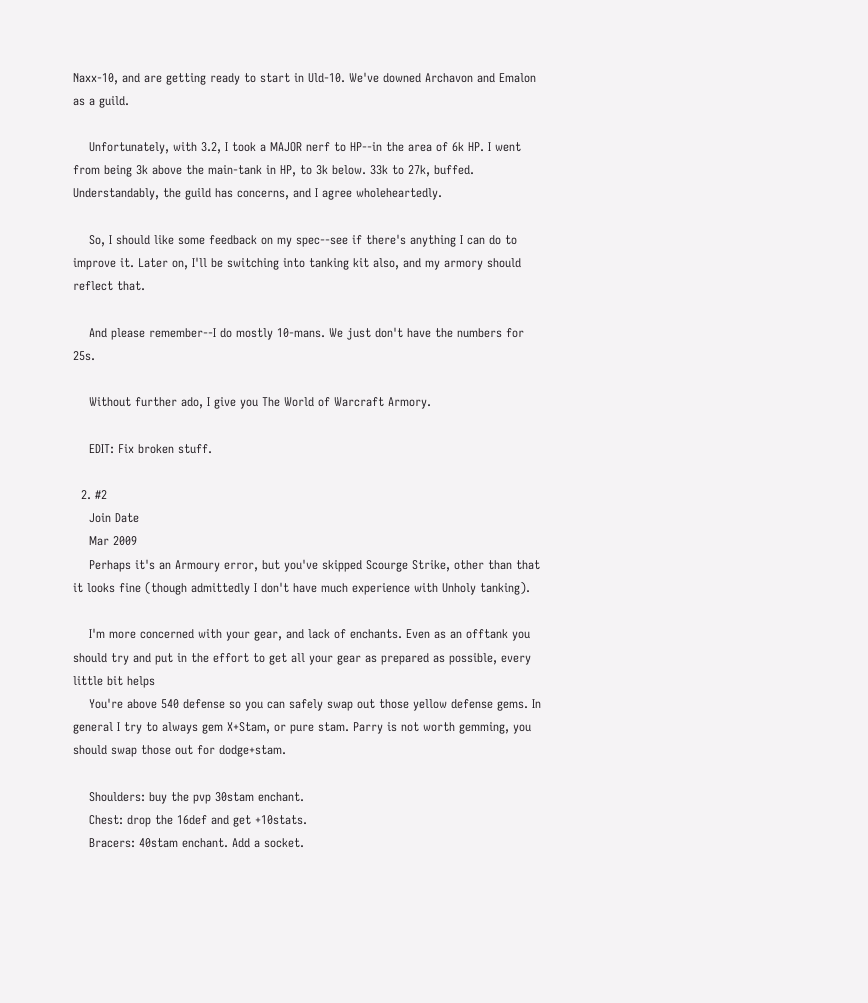Naxx-10, and are getting ready to start in Uld-10. We've downed Archavon and Emalon as a guild.

    Unfortunately, with 3.2, I took a MAJOR nerf to HP--in the area of 6k HP. I went from being 3k above the main-tank in HP, to 3k below. 33k to 27k, buffed. Understandably, the guild has concerns, and I agree wholeheartedly.

    So, I should like some feedback on my spec--see if there's anything I can do to improve it. Later on, I'll be switching into tanking kit also, and my armory should reflect that.

    And please remember--I do mostly 10-mans. We just don't have the numbers for 25s.

    Without further ado, I give you The World of Warcraft Armory.

    EDIT: Fix broken stuff.

  2. #2
    Join Date
    Mar 2009
    Perhaps it's an Armoury error, but you've skipped Scourge Strike, other than that it looks fine (though admittedly I don't have much experience with Unholy tanking).

    I'm more concerned with your gear, and lack of enchants. Even as an offtank you should try and put in the effort to get all your gear as prepared as possible, every little bit helps
    You're above 540 defense so you can safely swap out those yellow defense gems. In general I try to always gem X+Stam, or pure stam. Parry is not worth gemming, you should swap those out for dodge+stam.

    Shoulders: buy the pvp 30stam enchant.
    Chest: drop the 16def and get +10stats.
    Bracers: 40stam enchant. Add a socket.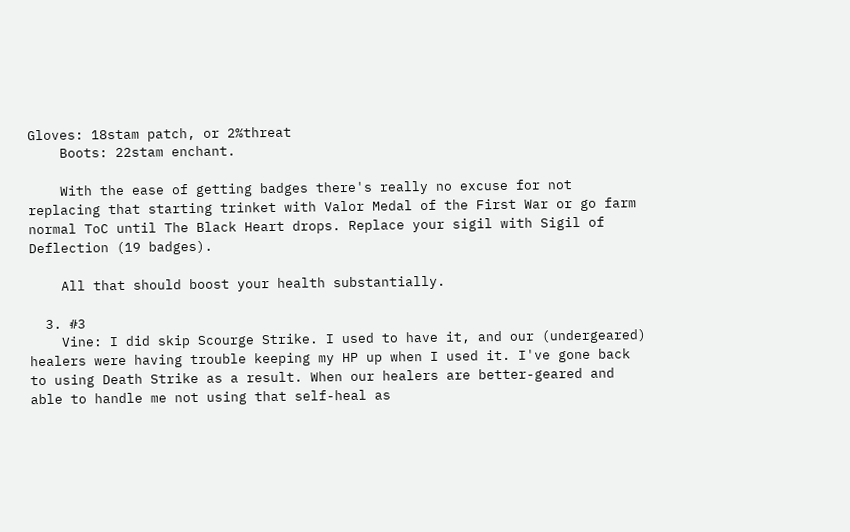Gloves: 18stam patch, or 2%threat
    Boots: 22stam enchant.

    With the ease of getting badges there's really no excuse for not replacing that starting trinket with Valor Medal of the First War or go farm normal ToC until The Black Heart drops. Replace your sigil with Sigil of Deflection (19 badges).

    All that should boost your health substantially.

  3. #3
    Vine: I did skip Scourge Strike. I used to have it, and our (undergeared) healers were having trouble keeping my HP up when I used it. I've gone back to using Death Strike as a result. When our healers are better-geared and able to handle me not using that self-heal as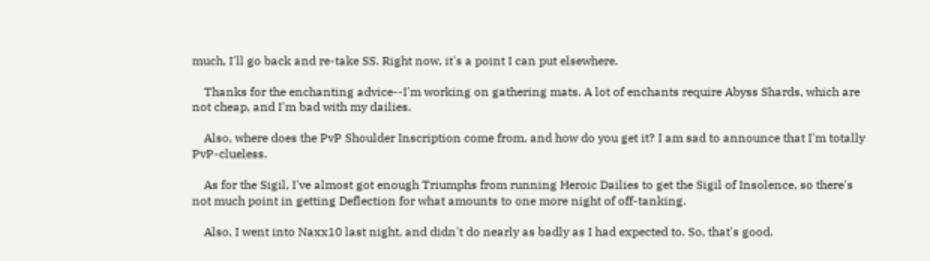much, I'll go back and re-take SS. Right now, it's a point I can put elsewhere.

    Thanks for the enchanting advice--I'm working on gathering mats. A lot of enchants require Abyss Shards, which are not cheap, and I'm bad with my dailies.

    Also, where does the PvP Shoulder Inscription come from, and how do you get it? I am sad to announce that I'm totally PvP-clueless.

    As for the Sigil, I've almost got enough Triumphs from running Heroic Dailies to get the Sigil of Insolence, so there's not much point in getting Deflection for what amounts to one more night of off-tanking.

    Also, I went into Naxx10 last night, and didn't do nearly as badly as I had expected to. So, that's good.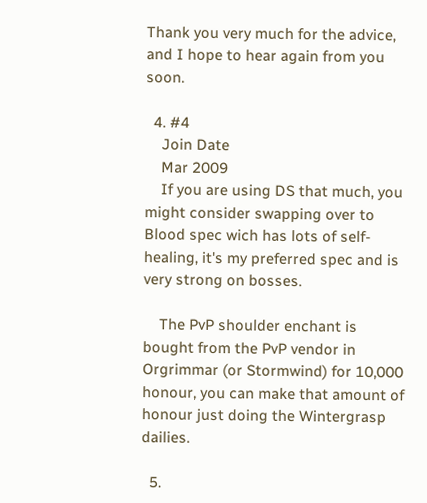Thank you very much for the advice, and I hope to hear again from you soon.

  4. #4
    Join Date
    Mar 2009
    If you are using DS that much, you might consider swapping over to Blood spec wich has lots of self-healing, it's my preferred spec and is very strong on bosses.

    The PvP shoulder enchant is bought from the PvP vendor in Orgrimmar (or Stormwind) for 10,000 honour, you can make that amount of honour just doing the Wintergrasp dailies.

  5.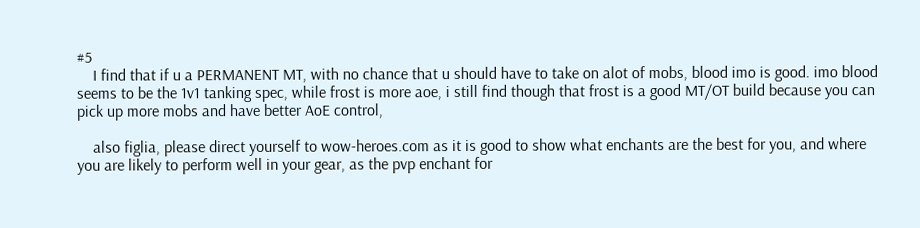#5
    I find that if u a PERMANENT MT, with no chance that u should have to take on alot of mobs, blood imo is good. imo blood seems to be the 1v1 tanking spec, while frost is more aoe, i still find though that frost is a good MT/OT build because you can pick up more mobs and have better AoE control,

    also figlia, please direct yourself to wow-heroes.com as it is good to show what enchants are the best for you, and where you are likely to perform well in your gear, as the pvp enchant for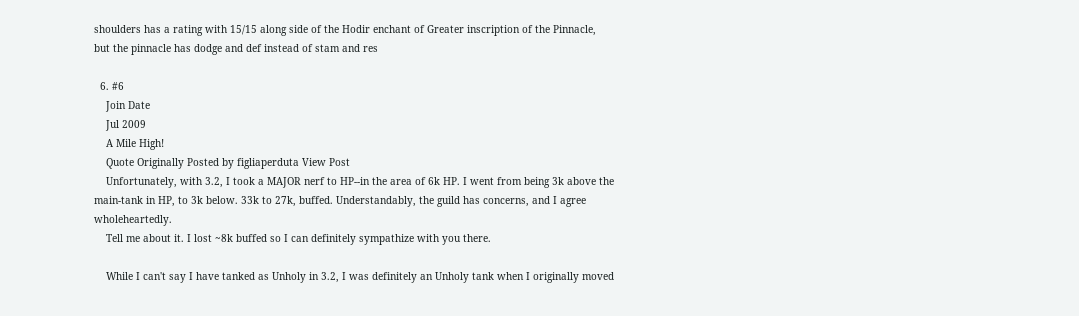shoulders has a rating with 15/15 along side of the Hodir enchant of Greater inscription of the Pinnacle, but the pinnacle has dodge and def instead of stam and res

  6. #6
    Join Date
    Jul 2009
    A Mile High!
    Quote Originally Posted by figliaperduta View Post
    Unfortunately, with 3.2, I took a MAJOR nerf to HP--in the area of 6k HP. I went from being 3k above the main-tank in HP, to 3k below. 33k to 27k, buffed. Understandably, the guild has concerns, and I agree wholeheartedly.
    Tell me about it. I lost ~8k buffed so I can definitely sympathize with you there.

    While I can't say I have tanked as Unholy in 3.2, I was definitely an Unholy tank when I originally moved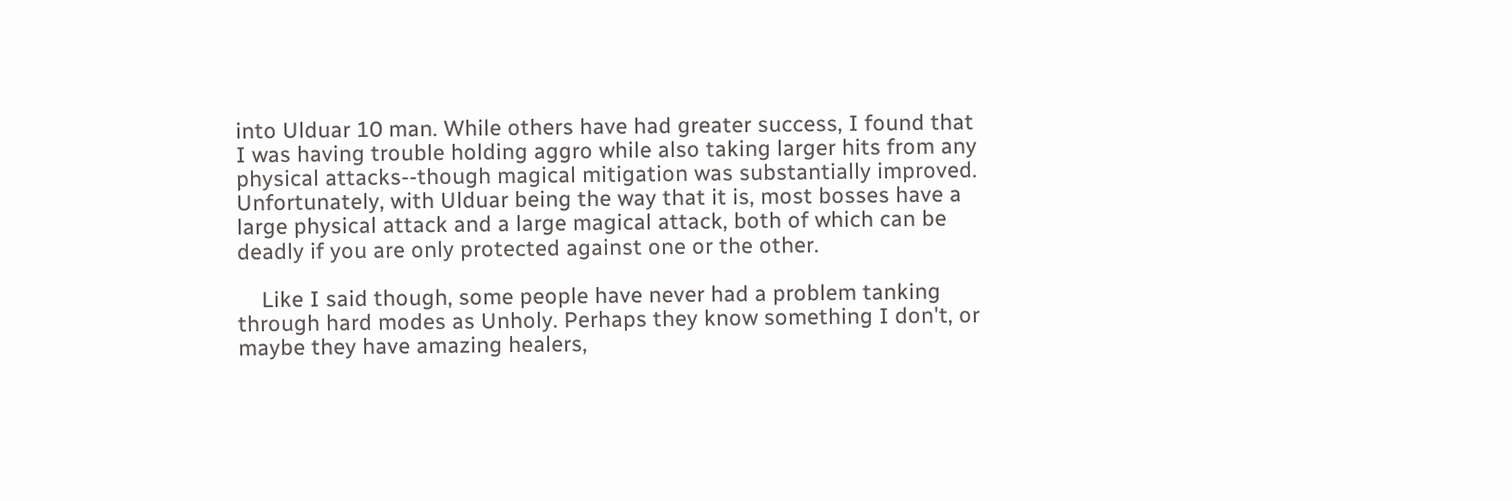into Ulduar 10 man. While others have had greater success, I found that I was having trouble holding aggro while also taking larger hits from any physical attacks--though magical mitigation was substantially improved. Unfortunately, with Ulduar being the way that it is, most bosses have a large physical attack and a large magical attack, both of which can be deadly if you are only protected against one or the other.

    Like I said though, some people have never had a problem tanking through hard modes as Unholy. Perhaps they know something I don't, or maybe they have amazing healers,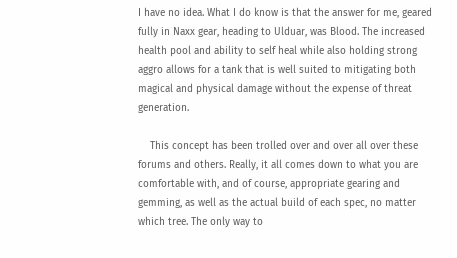I have no idea. What I do know is that the answer for me, geared fully in Naxx gear, heading to Ulduar, was Blood. The increased health pool and ability to self heal while also holding strong aggro allows for a tank that is well suited to mitigating both magical and physical damage without the expense of threat generation.

    This concept has been trolled over and over all over these forums and others. Really, it all comes down to what you are comfortable with, and of course, appropriate gearing and gemming, as well as the actual build of each spec, no matter which tree. The only way to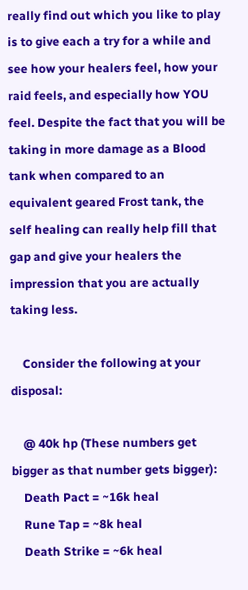really find out which you like to play is to give each a try for a while and see how your healers feel, how your raid feels, and especially how YOU feel. Despite the fact that you will be taking in more damage as a Blood tank when compared to an equivalent geared Frost tank, the self healing can really help fill that gap and give your healers the impression that you are actually taking less.

    Consider the following at your disposal:

    @ 40k hp (These numbers get bigger as that number gets bigger):
    Death Pact = ~16k heal
    Rune Tap = ~8k heal
    Death Strike = ~6k heal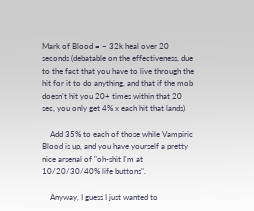Mark of Blood = ~ 32k heal over 20 seconds (debatable on the effectiveness, due to the fact that you have to live through the hit for it to do anything, and that if the mob doesn't hit you 20+ times within that 20 sec, you only get 4% x each hit that lands)

    Add 35% to each of those while Vampiric Blood is up, and you have yourself a pretty nice arsenal of "oh-shit I'm at 10/20/30/40% life buttons".

    Anyway, I guess I just wanted to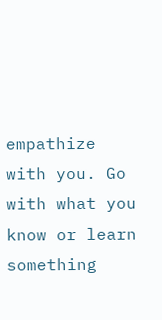empathize with you. Go with what you know or learn something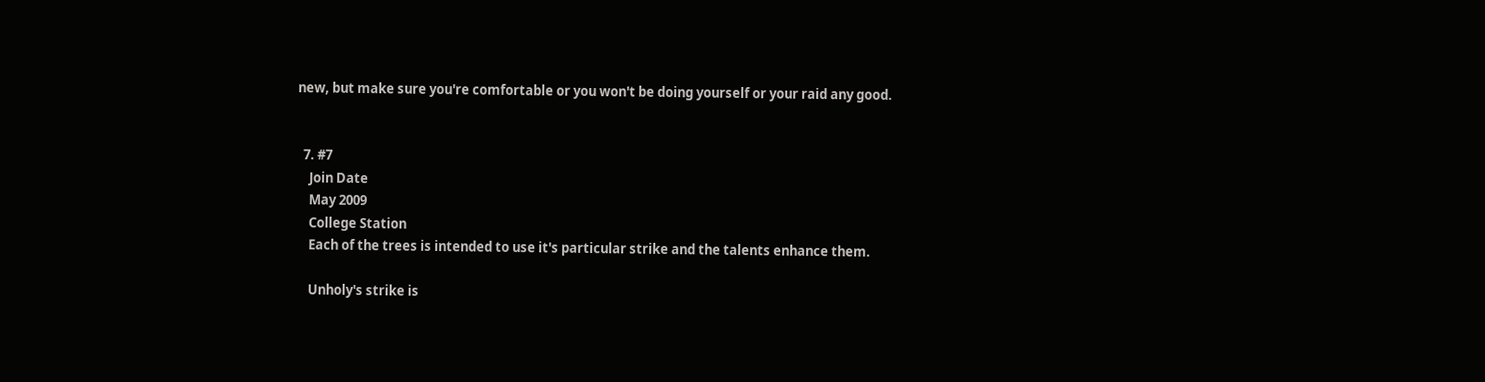new, but make sure you're comfortable or you won't be doing yourself or your raid any good.


  7. #7
    Join Date
    May 2009
    College Station
    Each of the trees is intended to use it's particular strike and the talents enhance them.

    Unholy's strike is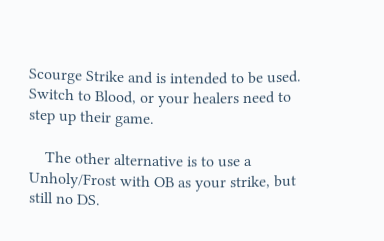Scourge Strike and is intended to be used. Switch to Blood, or your healers need to step up their game.

    The other alternative is to use a Unholy/Frost with OB as your strike, but still no DS.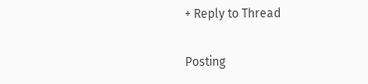+ Reply to Thread


Posting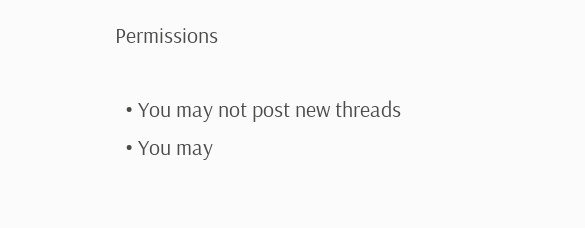Permissions

  • You may not post new threads
  • You may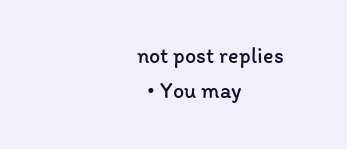not post replies
  • You may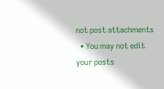not post attachments
  • You may not edit your posts